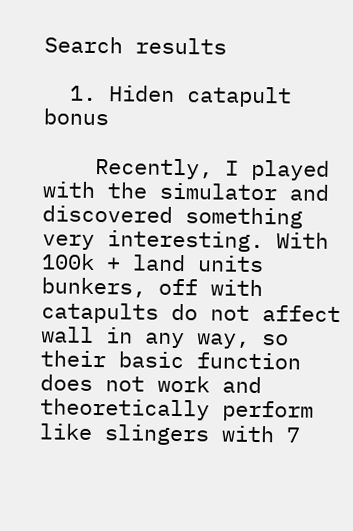Search results

  1. Hiden catapult bonus

    Recently, I played with the simulator and discovered something very interesting. With 100k + land units bunkers, off with catapults do not affect wall in any way, so their basic function does not work and theoretically perform like slingers with 7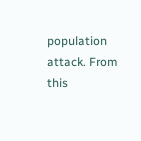population attack. From this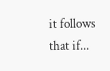it follows that if...